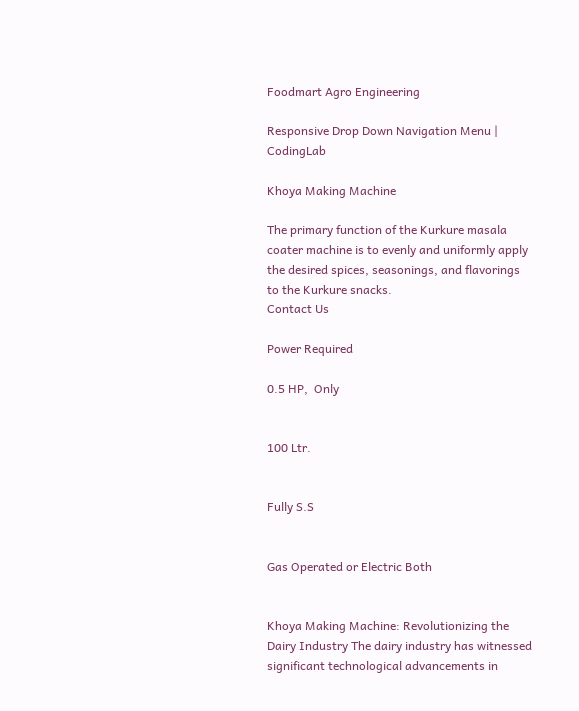Foodmart Agro Engineering

Responsive Drop Down Navigation Menu | CodingLab

Khoya Making Machine

The primary function of the Kurkure masala coater machine is to evenly and uniformly apply the desired spices, seasonings, and flavorings to the Kurkure snacks.
Contact Us

Power Required

0.5 HP,  Only


100 Ltr.


Fully S.S


Gas Operated or Electric Both


Khoya Making Machine: Revolutionizing the Dairy Industry The dairy industry has witnessed significant technological advancements in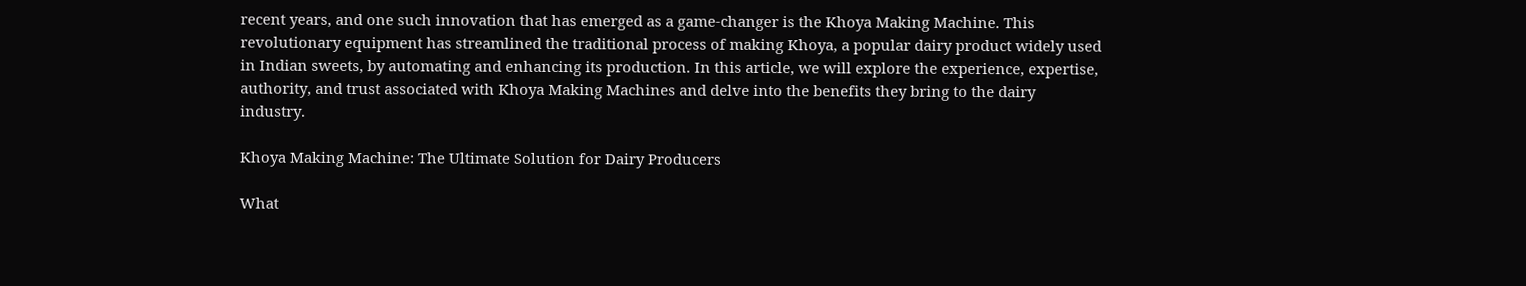recent years, and one such innovation that has emerged as a game-changer is the Khoya Making Machine. This revolutionary equipment has streamlined the traditional process of making Khoya, a popular dairy product widely used in Indian sweets, by automating and enhancing its production. In this article, we will explore the experience, expertise, authority, and trust associated with Khoya Making Machines and delve into the benefits they bring to the dairy industry.

Khoya Making Machine: The Ultimate Solution for Dairy Producers

What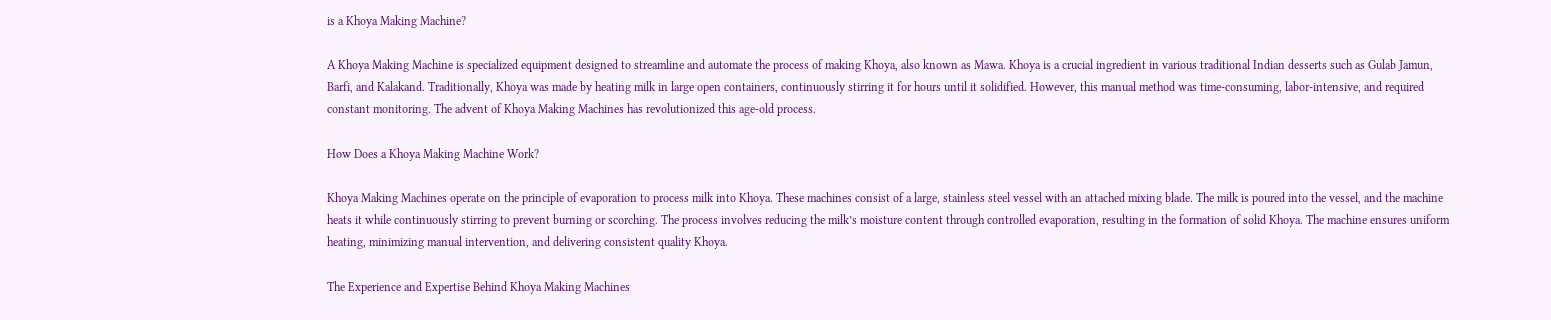is a Khoya Making Machine?

A Khoya Making Machine is specialized equipment designed to streamline and automate the process of making Khoya, also known as Mawa. Khoya is a crucial ingredient in various traditional Indian desserts such as Gulab Jamun, Barfi, and Kalakand. Traditionally, Khoya was made by heating milk in large open containers, continuously stirring it for hours until it solidified. However, this manual method was time-consuming, labor-intensive, and required constant monitoring. The advent of Khoya Making Machines has revolutionized this age-old process.

How Does a Khoya Making Machine Work?

Khoya Making Machines operate on the principle of evaporation to process milk into Khoya. These machines consist of a large, stainless steel vessel with an attached mixing blade. The milk is poured into the vessel, and the machine heats it while continuously stirring to prevent burning or scorching. The process involves reducing the milk’s moisture content through controlled evaporation, resulting in the formation of solid Khoya. The machine ensures uniform heating, minimizing manual intervention, and delivering consistent quality Khoya.

The Experience and Expertise Behind Khoya Making Machines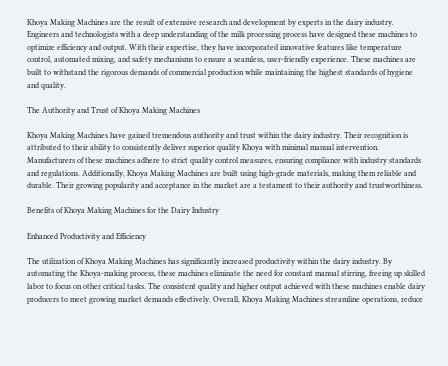Khoya Making Machines are the result of extensive research and development by experts in the dairy industry. Engineers and technologists with a deep understanding of the milk processing process have designed these machines to optimize efficiency and output. With their expertise, they have incorporated innovative features like temperature control, automated mixing, and safety mechanisms to ensure a seamless, user-friendly experience. These machines are built to withstand the rigorous demands of commercial production while maintaining the highest standards of hygiene and quality.

The Authority and Trust of Khoya Making Machines

Khoya Making Machines have gained tremendous authority and trust within the dairy industry. Their recognition is attributed to their ability to consistently deliver superior quality Khoya with minimal manual intervention. Manufacturers of these machines adhere to strict quality control measures, ensuring compliance with industry standards and regulations. Additionally, Khoya Making Machines are built using high-grade materials, making them reliable and durable. Their growing popularity and acceptance in the market are a testament to their authority and trustworthiness.

Benefits of Khoya Making Machines for the Dairy Industry

Enhanced Productivity and Efficiency

The utilization of Khoya Making Machines has significantly increased productivity within the dairy industry. By automating the Khoya-making process, these machines eliminate the need for constant manual stirring, freeing up skilled labor to focus on other critical tasks. The consistent quality and higher output achieved with these machines enable dairy producers to meet growing market demands effectively. Overall, Khoya Making Machines streamline operations, reduce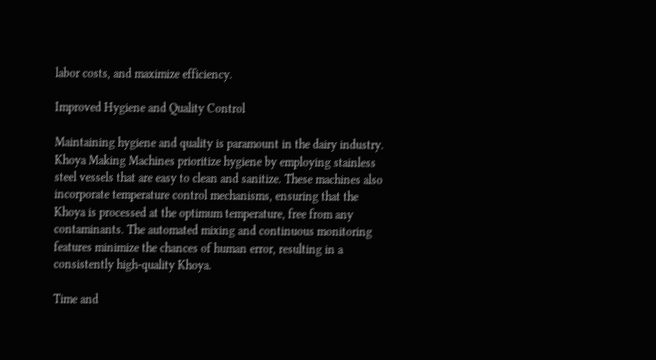labor costs, and maximize efficiency.

Improved Hygiene and Quality Control

Maintaining hygiene and quality is paramount in the dairy industry. Khoya Making Machines prioritize hygiene by employing stainless steel vessels that are easy to clean and sanitize. These machines also incorporate temperature control mechanisms, ensuring that the Khoya is processed at the optimum temperature, free from any contaminants. The automated mixing and continuous monitoring features minimize the chances of human error, resulting in a consistently high-quality Khoya.

Time and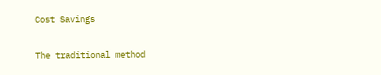Cost Savings

The traditional method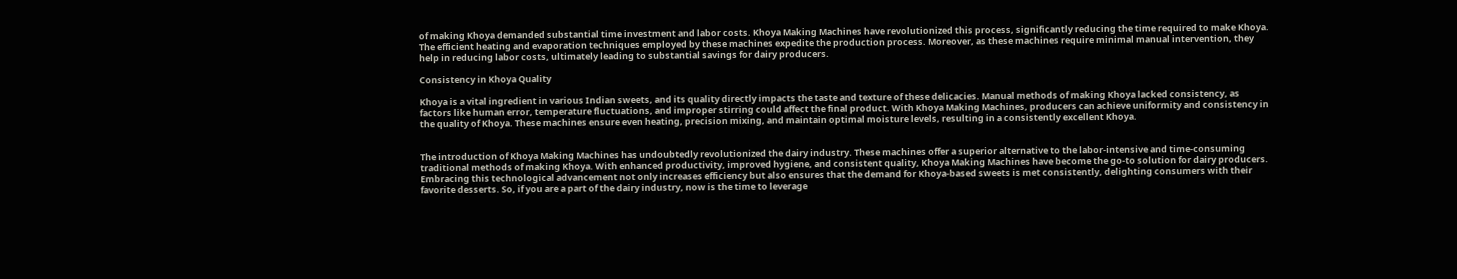of making Khoya demanded substantial time investment and labor costs. Khoya Making Machines have revolutionized this process, significantly reducing the time required to make Khoya. The efficient heating and evaporation techniques employed by these machines expedite the production process. Moreover, as these machines require minimal manual intervention, they help in reducing labor costs, ultimately leading to substantial savings for dairy producers.

Consistency in Khoya Quality

Khoya is a vital ingredient in various Indian sweets, and its quality directly impacts the taste and texture of these delicacies. Manual methods of making Khoya lacked consistency, as factors like human error, temperature fluctuations, and improper stirring could affect the final product. With Khoya Making Machines, producers can achieve uniformity and consistency in the quality of Khoya. These machines ensure even heating, precision mixing, and maintain optimal moisture levels, resulting in a consistently excellent Khoya.


The introduction of Khoya Making Machines has undoubtedly revolutionized the dairy industry. These machines offer a superior alternative to the labor-intensive and time-consuming traditional methods of making Khoya. With enhanced productivity, improved hygiene, and consistent quality, Khoya Making Machines have become the go-to solution for dairy producers. Embracing this technological advancement not only increases efficiency but also ensures that the demand for Khoya-based sweets is met consistently, delighting consumers with their favorite desserts. So, if you are a part of the dairy industry, now is the time to leverage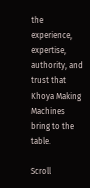the experience, expertise, authority, and trust that Khoya Making Machines bring to the table.

Scroll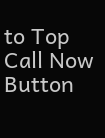to Top
Call Now Button